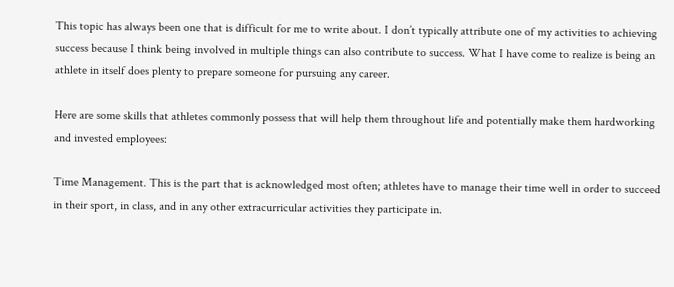This topic has always been one that is difficult for me to write about. I don’t typically attribute one of my activities to achieving success because I think being involved in multiple things can also contribute to success. What I have come to realize is being an athlete in itself does plenty to prepare someone for pursuing any career.

Here are some skills that athletes commonly possess that will help them throughout life and potentially make them hardworking and invested employees:

Time Management. This is the part that is acknowledged most often; athletes have to manage their time well in order to succeed in their sport, in class, and in any other extracurricular activities they participate in.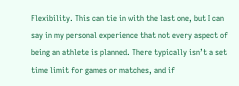Flexibility. This can tie in with the last one, but I can say in my personal experience that not every aspect of being an athlete is planned. There typically isn’t a set time limit for games or matches, and if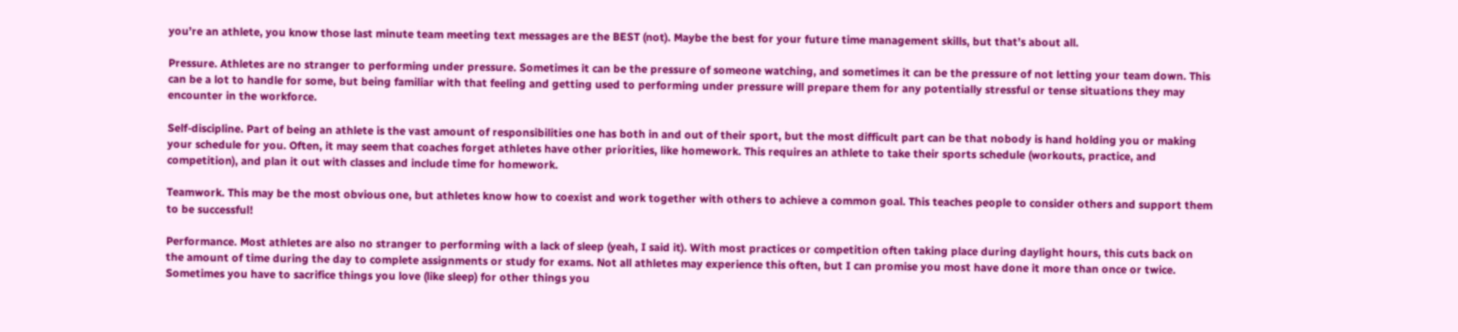you’re an athlete, you know those last minute team meeting text messages are the BEST (not). Maybe the best for your future time management skills, but that’s about all.

Pressure. Athletes are no stranger to performing under pressure. Sometimes it can be the pressure of someone watching, and sometimes it can be the pressure of not letting your team down. This can be a lot to handle for some, but being familiar with that feeling and getting used to performing under pressure will prepare them for any potentially stressful or tense situations they may encounter in the workforce.

Self-discipline. Part of being an athlete is the vast amount of responsibilities one has both in and out of their sport, but the most difficult part can be that nobody is hand holding you or making your schedule for you. Often, it may seem that coaches forget athletes have other priorities, like homework. This requires an athlete to take their sports schedule (workouts, practice, and competition), and plan it out with classes and include time for homework.

Teamwork. This may be the most obvious one, but athletes know how to coexist and work together with others to achieve a common goal. This teaches people to consider others and support them to be successful!

Performance. Most athletes are also no stranger to performing with a lack of sleep (yeah, I said it). With most practices or competition often taking place during daylight hours, this cuts back on the amount of time during the day to complete assignments or study for exams. Not all athletes may experience this often, but I can promise you most have done it more than once or twice. Sometimes you have to sacrifice things you love (like sleep) for other things you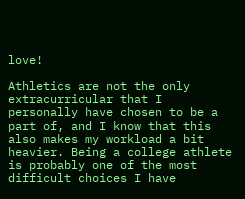love!

Athletics are not the only extracurricular that I personally have chosen to be a part of, and I know that this also makes my workload a bit heavier. Being a college athlete is probably one of the most difficult choices I have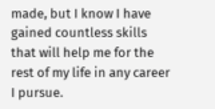made, but I know I have gained countless skills that will help me for the rest of my life in any career I pursue.